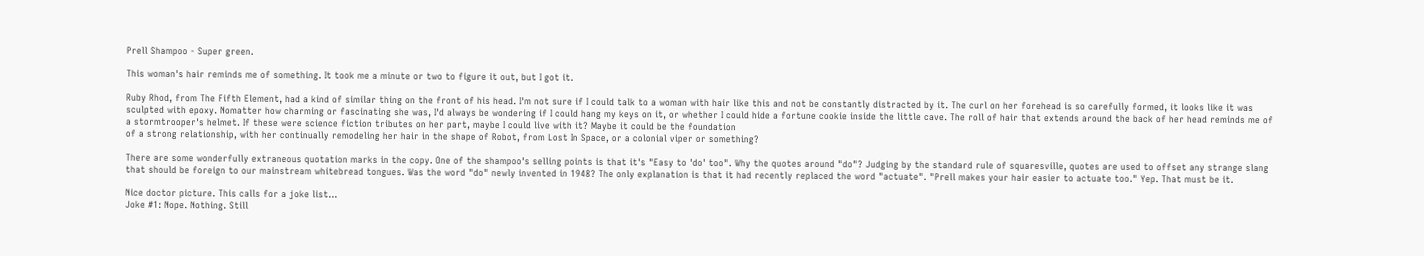Prell Shampoo - Super green.

This woman's hair reminds me of something. It took me a minute or two to figure it out, but I got it.

Ruby Rhod, from The Fifth Element, had a kind of similar thing on the front of his head. I'm not sure if I could talk to a woman with hair like this and not be constantly distracted by it. The curl on her forehead is so carefully formed, it looks like it was sculpted with epoxy. Nomatter how charming or fascinating she was, I'd always be wondering if I could hang my keys on it, or whether I could hide a fortune cookie inside the little cave. The roll of hair that extends around the back of her head reminds me of a stormtrooper's helmet. If these were science fiction tributes on her part, maybe I could live with it? Maybe it could be the foundation
of a strong relationship, with her continually remodeling her hair in the shape of Robot, from Lost In Space, or a colonial viper or something?

There are some wonderfully extraneous quotation marks in the copy. One of the shampoo's selling points is that it's "Easy to 'do' too". Why the quotes around "do"? Judging by the standard rule of squaresville, quotes are used to offset any strange slang that should be foreign to our mainstream whitebread tongues. Was the word "do" newly invented in 1948? The only explanation is that it had recently replaced the word "actuate". "Prell makes your hair easier to actuate too." Yep. That must be it.

Nice doctor picture. This calls for a joke list...
Joke #1: Nope. Nothing. Still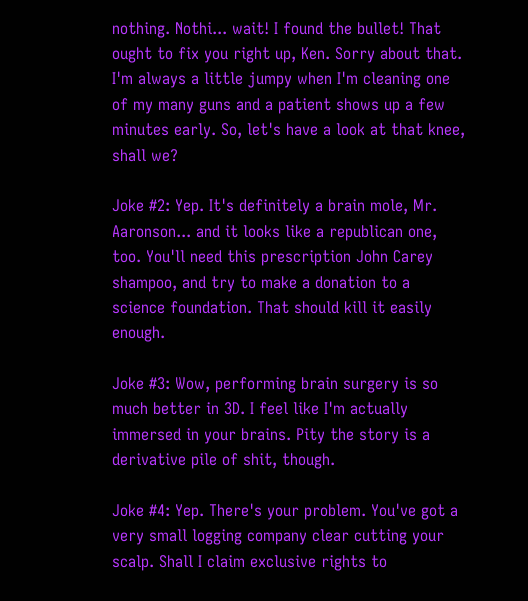nothing. Nothi... wait! I found the bullet! That ought to fix you right up, Ken. Sorry about that. I'm always a little jumpy when I'm cleaning one of my many guns and a patient shows up a few minutes early. So, let's have a look at that knee, shall we?

Joke #2: Yep. It's definitely a brain mole, Mr. Aaronson... and it looks like a republican one, too. You'll need this prescription John Carey shampoo, and try to make a donation to a science foundation. That should kill it easily enough.

Joke #3: Wow, performing brain surgery is so much better in 3D. I feel like I'm actually immersed in your brains. Pity the story is a derivative pile of shit, though.

Joke #4: Yep. There's your problem. You've got a very small logging company clear cutting your scalp. Shall I claim exclusive rights to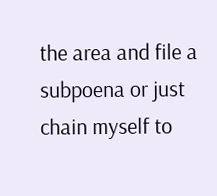the area and file a subpoena or just chain myself to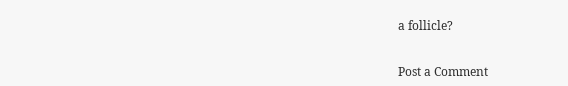a follicle?


Post a Comment